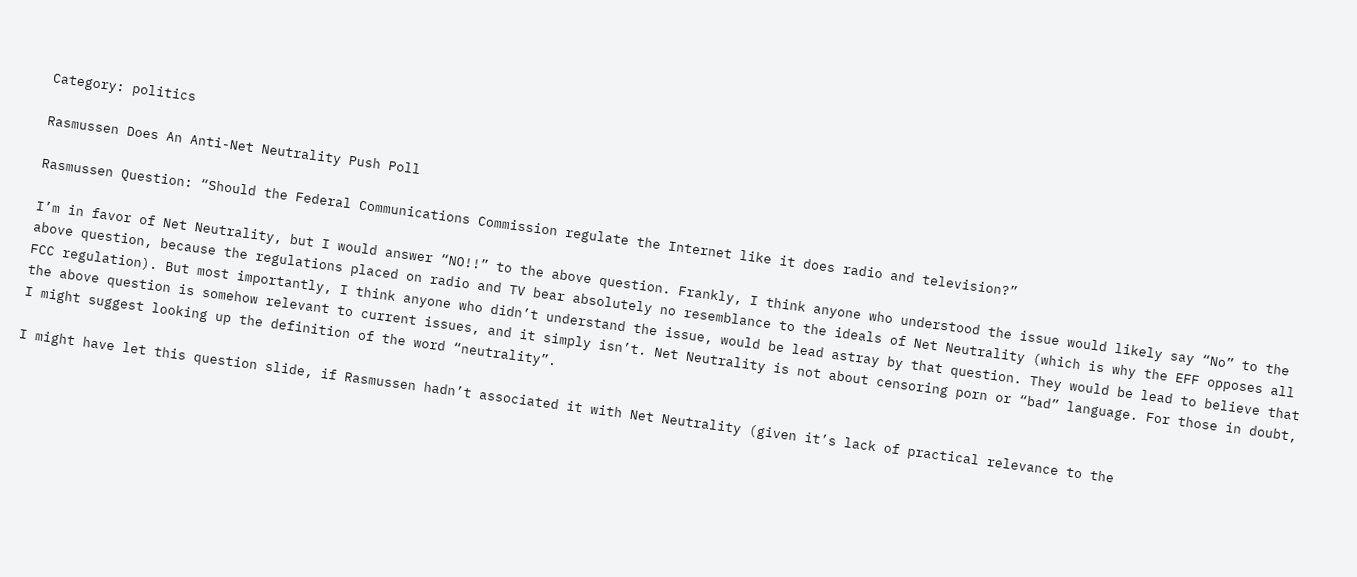Category: politics

Rasmussen Does An Anti-Net Neutrality Push Poll

Rasmussen Question: “Should the Federal Communications Commission regulate the Internet like it does radio and television?”

I’m in favor of Net Neutrality, but I would answer “NO!!” to the above question. Frankly, I think anyone who understood the issue would likely say “No” to the above question, because the regulations placed on radio and TV bear absolutely no resemblance to the ideals of Net Neutrality (which is why the EFF opposes all FCC regulation). But most importantly, I think anyone who didn’t understand the issue, would be lead astray by that question. They would be lead to believe that the above question is somehow relevant to current issues, and it simply isn’t. Net Neutrality is not about censoring porn or “bad” language. For those in doubt, I might suggest looking up the definition of the word “neutrality”.

I might have let this question slide, if Rasmussen hadn’t associated it with Net Neutrality (given it’s lack of practical relevance to the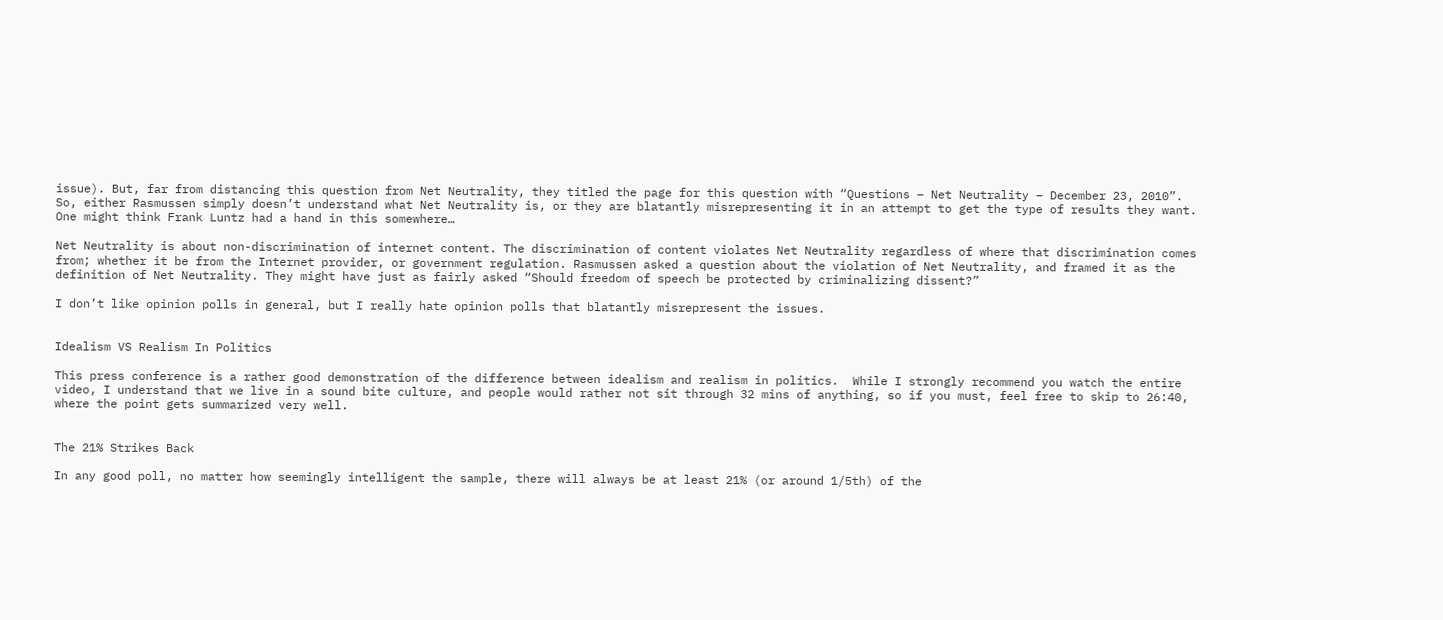issue). But, far from distancing this question from Net Neutrality, they titled the page for this question with “Questions – Net Neutrality – December 23, 2010”. So, either Rasmussen simply doesn’t understand what Net Neutrality is, or they are blatantly misrepresenting it in an attempt to get the type of results they want. One might think Frank Luntz had a hand in this somewhere…

Net Neutrality is about non-discrimination of internet content. The discrimination of content violates Net Neutrality regardless of where that discrimination comes from; whether it be from the Internet provider, or government regulation. Rasmussen asked a question about the violation of Net Neutrality, and framed it as the definition of Net Neutrality. They might have just as fairly asked “Should freedom of speech be protected by criminalizing dissent?”

I don’t like opinion polls in general, but I really hate opinion polls that blatantly misrepresent the issues.


Idealism VS Realism In Politics

This press conference is a rather good demonstration of the difference between idealism and realism in politics.  While I strongly recommend you watch the entire video, I understand that we live in a sound bite culture, and people would rather not sit through 32 mins of anything, so if you must, feel free to skip to 26:40, where the point gets summarized very well.


The 21% Strikes Back

In any good poll, no matter how seemingly intelligent the sample, there will always be at least 21% (or around 1/5th) of the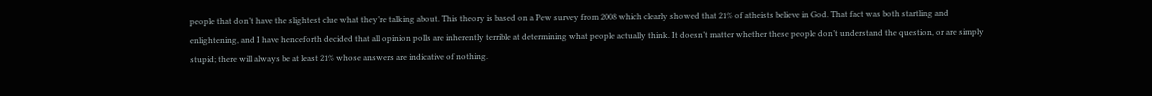people that don’t have the slightest clue what they’re talking about. This theory is based on a Pew survey from 2008 which clearly showed that 21% of atheists believe in God. That fact was both startling and enlightening, and I have henceforth decided that all opinion polls are inherently terrible at determining what people actually think. It doesn’t matter whether these people don’t understand the question, or are simply stupid; there will always be at least 21% whose answers are indicative of nothing.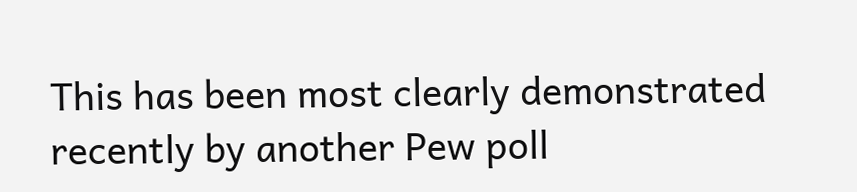This has been most clearly demonstrated recently by another Pew poll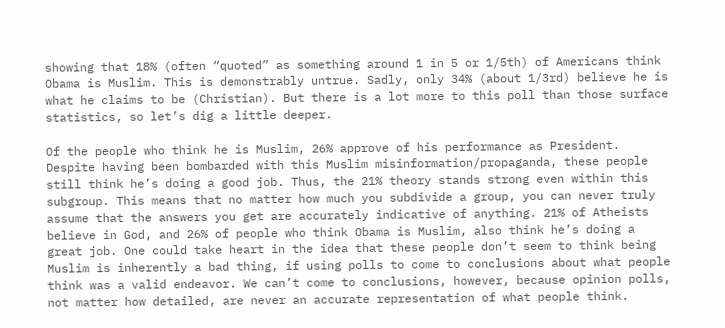showing that 18% (often “quoted” as something around 1 in 5 or 1/5th) of Americans think Obama is Muslim. This is demonstrably untrue. Sadly, only 34% (about 1/3rd) believe he is what he claims to be (Christian). But there is a lot more to this poll than those surface statistics, so let’s dig a little deeper.

Of the people who think he is Muslim, 26% approve of his performance as President. Despite having been bombarded with this Muslim misinformation/propaganda, these people still think he’s doing a good job. Thus, the 21% theory stands strong even within this subgroup. This means that no matter how much you subdivide a group, you can never truly assume that the answers you get are accurately indicative of anything. 21% of Atheists believe in God, and 26% of people who think Obama is Muslim, also think he’s doing a great job. One could take heart in the idea that these people don’t seem to think being Muslim is inherently a bad thing, if using polls to come to conclusions about what people think was a valid endeavor. We can’t come to conclusions, however, because opinion polls, not matter how detailed, are never an accurate representation of what people think.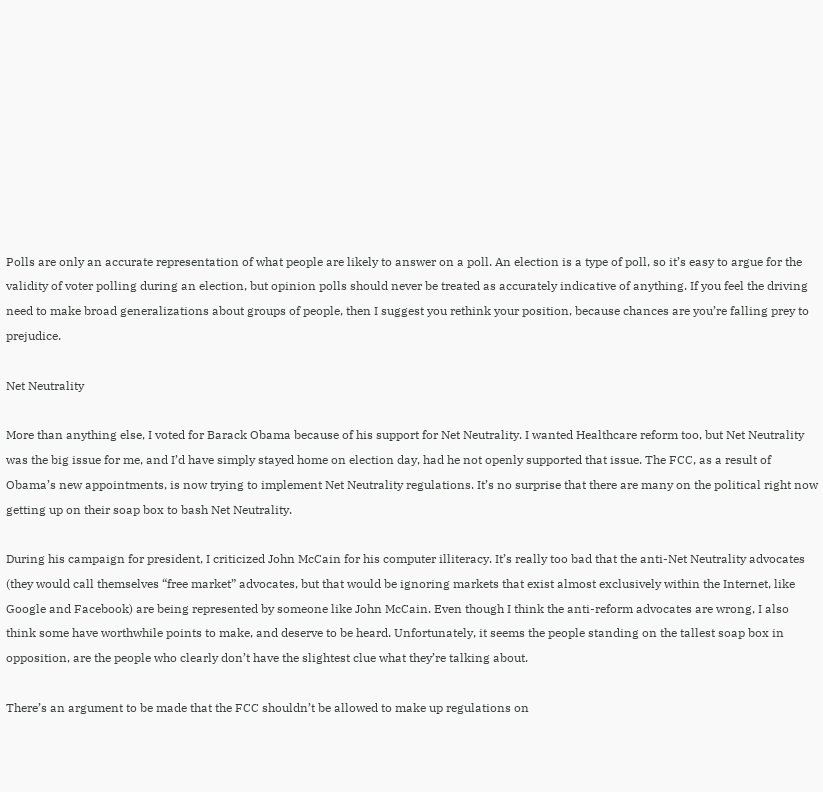Polls are only an accurate representation of what people are likely to answer on a poll. An election is a type of poll, so it’s easy to argue for the validity of voter polling during an election, but opinion polls should never be treated as accurately indicative of anything. If you feel the driving need to make broad generalizations about groups of people, then I suggest you rethink your position, because chances are you’re falling prey to prejudice.

Net Neutrality

More than anything else, I voted for Barack Obama because of his support for Net Neutrality. I wanted Healthcare reform too, but Net Neutrality was the big issue for me, and I’d have simply stayed home on election day, had he not openly supported that issue. The FCC, as a result of Obama’s new appointments, is now trying to implement Net Neutrality regulations. It’s no surprise that there are many on the political right now getting up on their soap box to bash Net Neutrality.

During his campaign for president, I criticized John McCain for his computer illiteracy. It’s really too bad that the anti-Net Neutrality advocates (they would call themselves “free market” advocates, but that would be ignoring markets that exist almost exclusively within the Internet, like Google and Facebook) are being represented by someone like John McCain. Even though I think the anti-reform advocates are wrong, I also think some have worthwhile points to make, and deserve to be heard. Unfortunately, it seems the people standing on the tallest soap box in opposition, are the people who clearly don’t have the slightest clue what they’re talking about.

There’s an argument to be made that the FCC shouldn’t be allowed to make up regulations on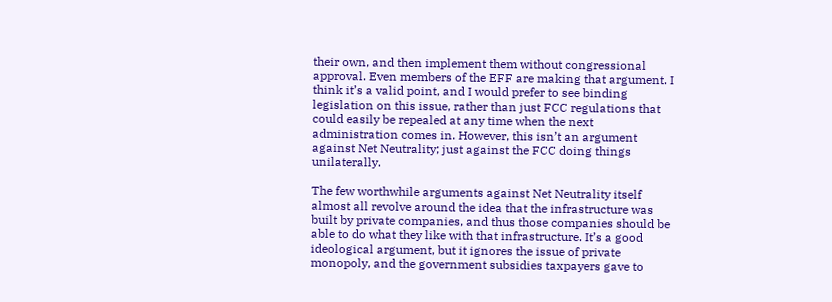their own, and then implement them without congressional approval. Even members of the EFF are making that argument. I think it’s a valid point, and I would prefer to see binding legislation on this issue, rather than just FCC regulations that could easily be repealed at any time when the next administration comes in. However, this isn’t an argument against Net Neutrality; just against the FCC doing things unilaterally.

The few worthwhile arguments against Net Neutrality itself almost all revolve around the idea that the infrastructure was built by private companies, and thus those companies should be able to do what they like with that infrastructure. It’s a good ideological argument, but it ignores the issue of private monopoly, and the government subsidies taxpayers gave to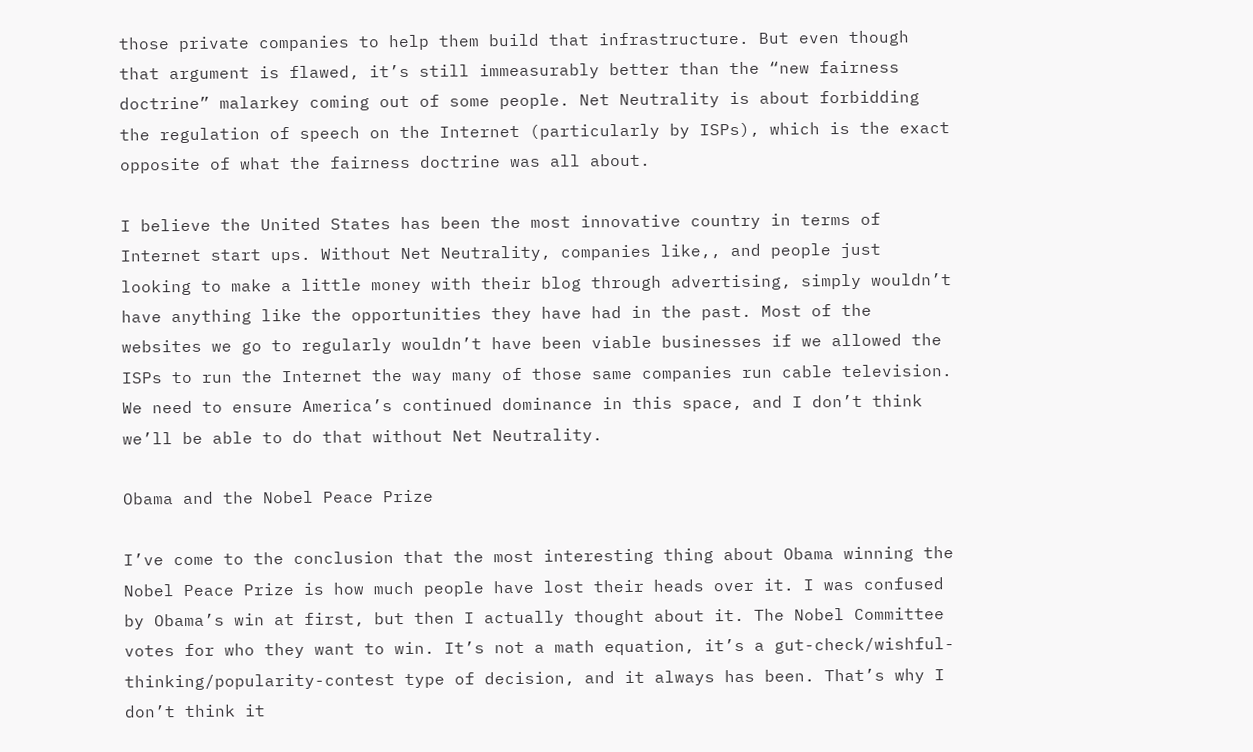those private companies to help them build that infrastructure. But even though that argument is flawed, it’s still immeasurably better than the “new fairness doctrine” malarkey coming out of some people. Net Neutrality is about forbidding the regulation of speech on the Internet (particularly by ISPs), which is the exact opposite of what the fairness doctrine was all about.

I believe the United States has been the most innovative country in terms of Internet start ups. Without Net Neutrality, companies like,, and people just looking to make a little money with their blog through advertising, simply wouldn’t have anything like the opportunities they have had in the past. Most of the websites we go to regularly wouldn’t have been viable businesses if we allowed the ISPs to run the Internet the way many of those same companies run cable television.  We need to ensure America’s continued dominance in this space, and I don’t think we’ll be able to do that without Net Neutrality.

Obama and the Nobel Peace Prize

I’ve come to the conclusion that the most interesting thing about Obama winning the Nobel Peace Prize is how much people have lost their heads over it. I was confused by Obama’s win at first, but then I actually thought about it. The Nobel Committee votes for who they want to win. It’s not a math equation, it’s a gut-check/wishful-thinking/popularity-contest type of decision, and it always has been. That’s why I don’t think it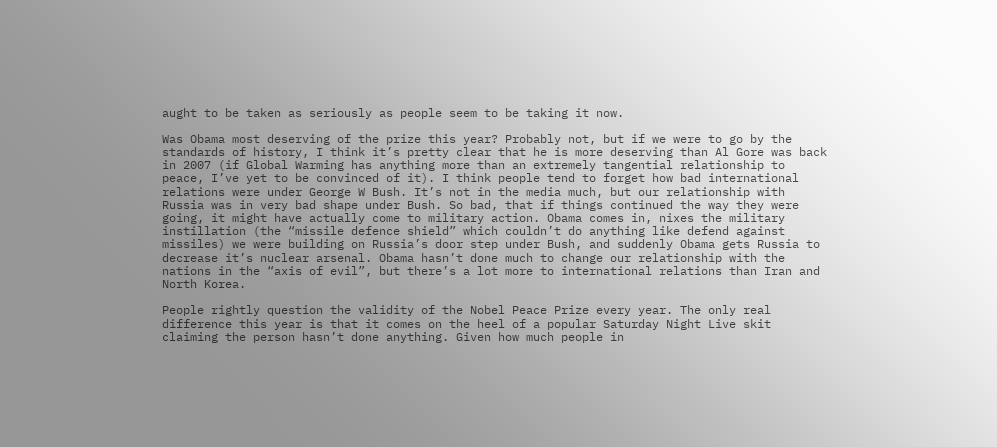aught to be taken as seriously as people seem to be taking it now.

Was Obama most deserving of the prize this year? Probably not, but if we were to go by the standards of history, I think it’s pretty clear that he is more deserving than Al Gore was back in 2007 (if Global Warming has anything more than an extremely tangential relationship to peace, I’ve yet to be convinced of it). I think people tend to forget how bad international relations were under George W Bush. It’s not in the media much, but our relationship with Russia was in very bad shape under Bush. So bad, that if things continued the way they were going, it might have actually come to military action. Obama comes in, nixes the military instillation (the “missile defence shield” which couldn’t do anything like defend against missiles) we were building on Russia’s door step under Bush, and suddenly Obama gets Russia to decrease it’s nuclear arsenal. Obama hasn’t done much to change our relationship with the nations in the “axis of evil”, but there’s a lot more to international relations than Iran and North Korea.

People rightly question the validity of the Nobel Peace Prize every year. The only real difference this year is that it comes on the heel of a popular Saturday Night Live skit claiming the person hasn’t done anything. Given how much people in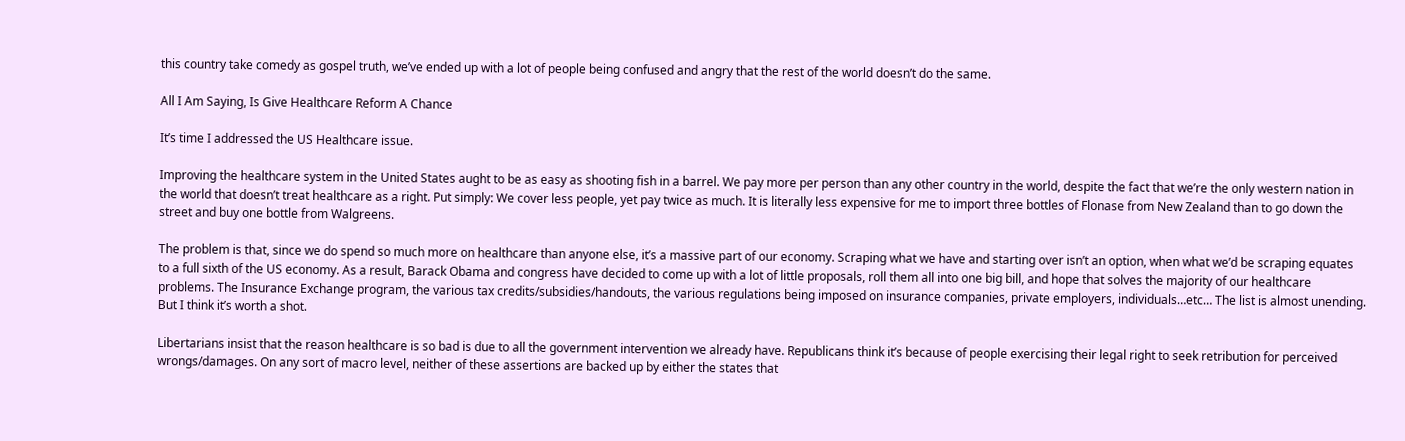this country take comedy as gospel truth, we’ve ended up with a lot of people being confused and angry that the rest of the world doesn’t do the same.

All I Am Saying, Is Give Healthcare Reform A Chance

It’s time I addressed the US Healthcare issue.

Improving the healthcare system in the United States aught to be as easy as shooting fish in a barrel. We pay more per person than any other country in the world, despite the fact that we’re the only western nation in the world that doesn’t treat healthcare as a right. Put simply: We cover less people, yet pay twice as much. It is literally less expensive for me to import three bottles of Flonase from New Zealand than to go down the street and buy one bottle from Walgreens.

The problem is that, since we do spend so much more on healthcare than anyone else, it’s a massive part of our economy. Scraping what we have and starting over isn’t an option, when what we’d be scraping equates to a full sixth of the US economy. As a result, Barack Obama and congress have decided to come up with a lot of little proposals, roll them all into one big bill, and hope that solves the majority of our healthcare problems. The Insurance Exchange program, the various tax credits/subsidies/handouts, the various regulations being imposed on insurance companies, private employers, individuals…etc… The list is almost unending. But I think it’s worth a shot.

Libertarians insist that the reason healthcare is so bad is due to all the government intervention we already have. Republicans think it’s because of people exercising their legal right to seek retribution for perceived wrongs/damages. On any sort of macro level, neither of these assertions are backed up by either the states that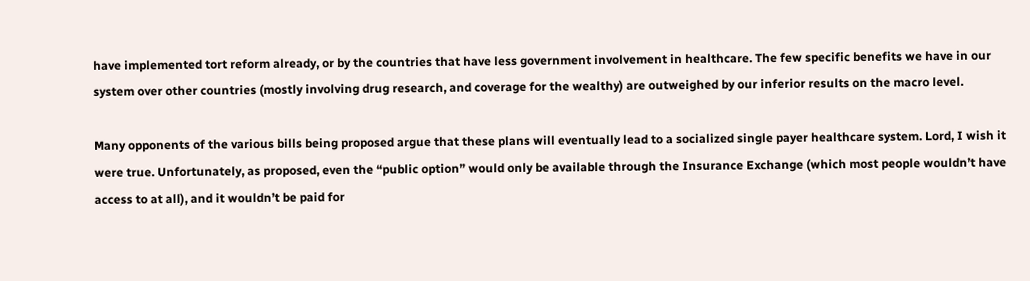have implemented tort reform already, or by the countries that have less government involvement in healthcare. The few specific benefits we have in our system over other countries (mostly involving drug research, and coverage for the wealthy) are outweighed by our inferior results on the macro level.

Many opponents of the various bills being proposed argue that these plans will eventually lead to a socialized single payer healthcare system. Lord, I wish it were true. Unfortunately, as proposed, even the “public option” would only be available through the Insurance Exchange (which most people wouldn’t have access to at all), and it wouldn’t be paid for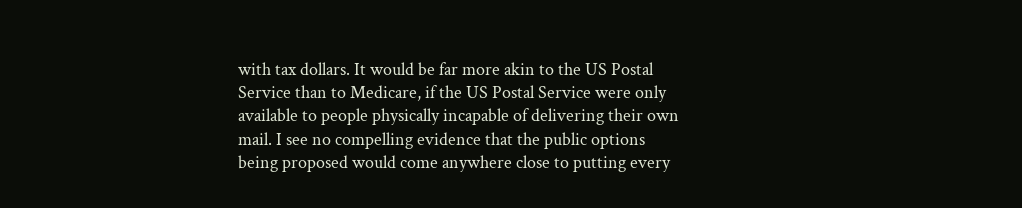with tax dollars. It would be far more akin to the US Postal Service than to Medicare, if the US Postal Service were only available to people physically incapable of delivering their own mail. I see no compelling evidence that the public options being proposed would come anywhere close to putting every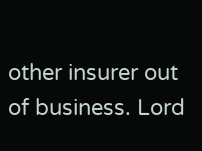other insurer out of business. Lord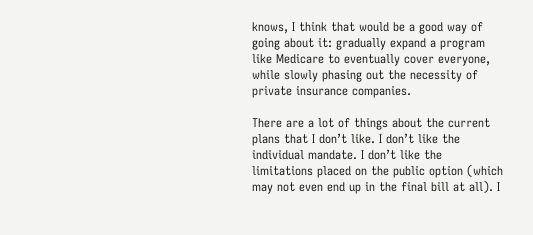knows, I think that would be a good way of going about it: gradually expand a program like Medicare to eventually cover everyone, while slowly phasing out the necessity of private insurance companies.

There are a lot of things about the current plans that I don’t like. I don’t like the individual mandate. I don’t like the limitations placed on the public option (which may not even end up in the final bill at all). I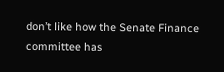don’t like how the Senate Finance committee has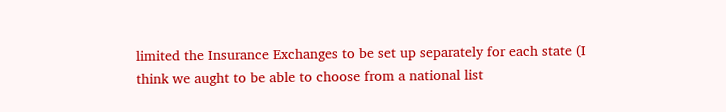limited the Insurance Exchanges to be set up separately for each state (I think we aught to be able to choose from a national list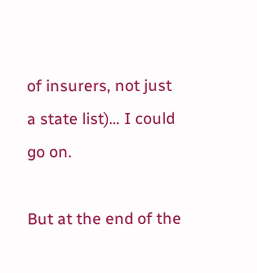of insurers, not just a state list)… I could go on.

But at the end of the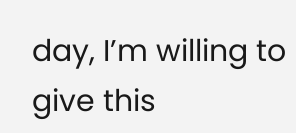day, I’m willing to give this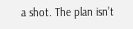a shot. The plan isn’t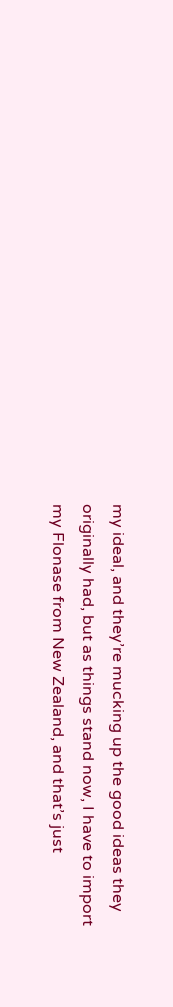my ideal, and they’re mucking up the good ideas they originally had, but as things stand now, I have to import my Flonase from New Zealand, and that’s just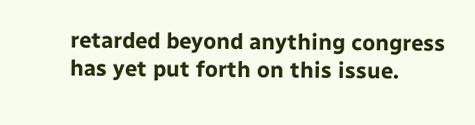retarded beyond anything congress has yet put forth on this issue.